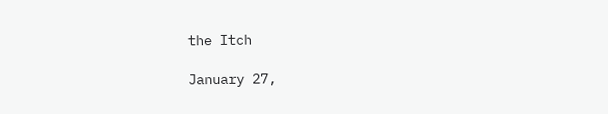the Itch

January 27,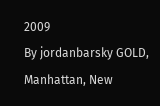2009
By jordanbarsky GOLD, Manhattan, New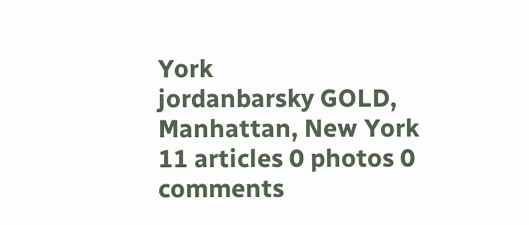York
jordanbarsky GOLD, Manhattan, New York
11 articles 0 photos 0 comments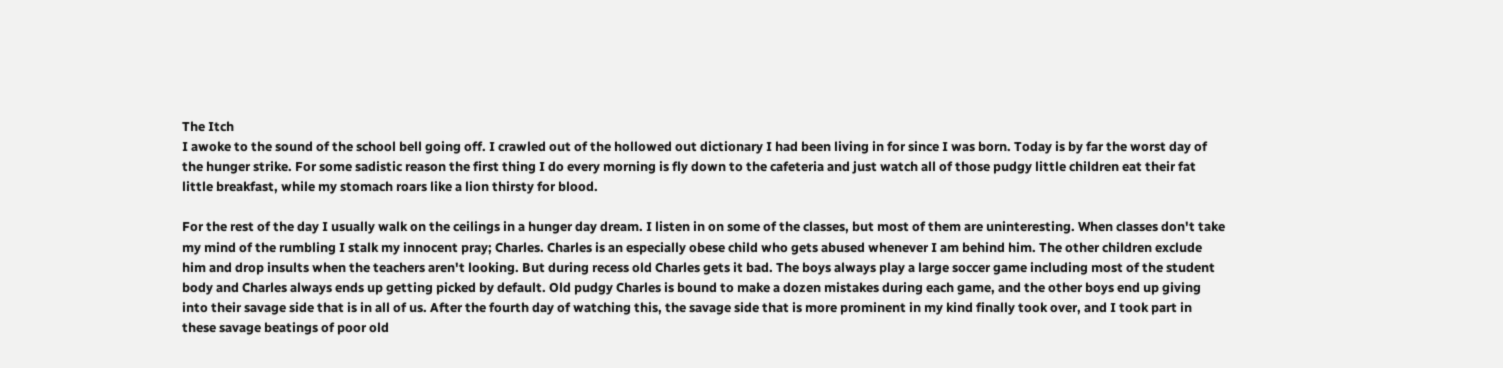The Itch
I awoke to the sound of the school bell going off. I crawled out of the hollowed out dictionary I had been living in for since I was born. Today is by far the worst day of the hunger strike. For some sadistic reason the first thing I do every morning is fly down to the cafeteria and just watch all of those pudgy little children eat their fat little breakfast, while my stomach roars like a lion thirsty for blood.

For the rest of the day I usually walk on the ceilings in a hunger day dream. I listen in on some of the classes, but most of them are uninteresting. When classes don't take my mind of the rumbling I stalk my innocent pray; Charles. Charles is an especially obese child who gets abused whenever I am behind him. The other children exclude him and drop insults when the teachers aren't looking. But during recess old Charles gets it bad. The boys always play a large soccer game including most of the student body and Charles always ends up getting picked by default. Old pudgy Charles is bound to make a dozen mistakes during each game, and the other boys end up giving into their savage side that is in all of us. After the fourth day of watching this, the savage side that is more prominent in my kind finally took over, and I took part in these savage beatings of poor old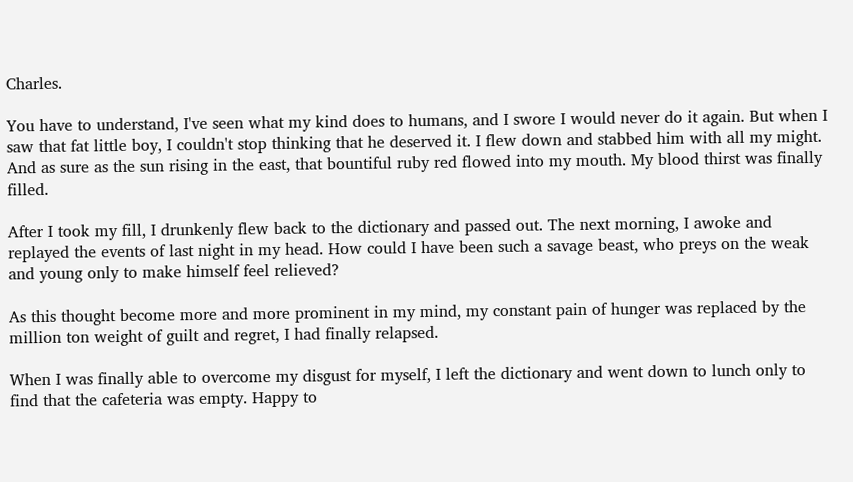Charles.

You have to understand, I've seen what my kind does to humans, and I swore I would never do it again. But when I saw that fat little boy, I couldn't stop thinking that he deserved it. I flew down and stabbed him with all my might. And as sure as the sun rising in the east, that bountiful ruby red flowed into my mouth. My blood thirst was finally filled.

After I took my fill, I drunkenly flew back to the dictionary and passed out. The next morning, I awoke and replayed the events of last night in my head. How could I have been such a savage beast, who preys on the weak and young only to make himself feel relieved?

As this thought become more and more prominent in my mind, my constant pain of hunger was replaced by the million ton weight of guilt and regret, I had finally relapsed.

When I was finally able to overcome my disgust for myself, I left the dictionary and went down to lunch only to find that the cafeteria was empty. Happy to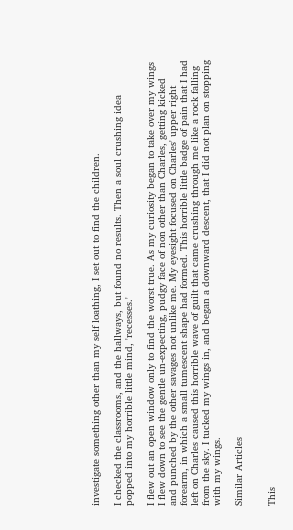investigate something other than my self loathing, I set out to find the children.

I checked the classrooms, and the hallways, but found no results. Then a soul crushing idea popped into my horrible little mind, 'recesses.'

I flew out an open window only to find the worst true. As my curiosity began to take over my wings I flew down to see the gentle un-expecting, pudgy face of non other than Charles, getting kicked and punched by the other savages not unlike me. My eyesight focused on Charles' upper right forearm, in which a small tumescent shape had formed. This horrible little badge of pain that I had left on Charles caused this horrible wave of guilt that came crushing through me like a rock falling from the sky. I tucked my wings in, and began a downward descent, that I did not plan on stopping with my wings.

Similar Articles


This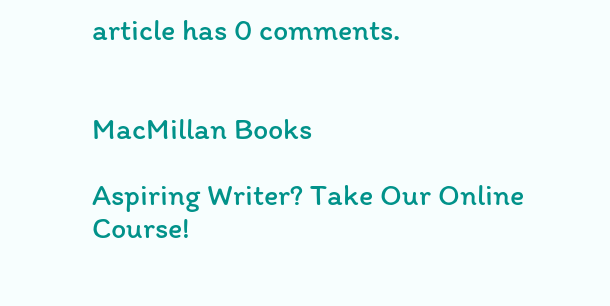article has 0 comments.


MacMillan Books

Aspiring Writer? Take Our Online Course!